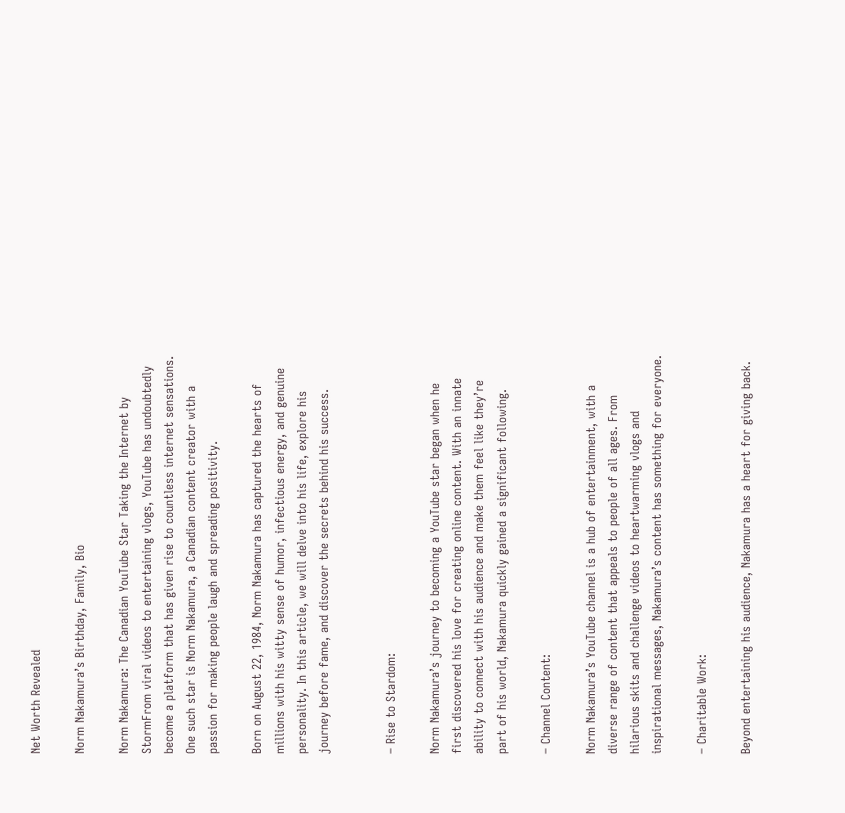Net Worth Revealed

Norm Nakamura’s Birthday, Family, Bio

Norm Nakamura: The Canadian YouTube Star Taking the Internet by StormFrom viral videos to entertaining vlogs, YouTube has undoubtedly become a platform that has given rise to countless internet sensations. One such star is Norm Nakamura, a Canadian content creator with a passion for making people laugh and spreading positivity.

Born on August 22, 1984, Norm Nakamura has captured the hearts of millions with his witty sense of humor, infectious energy, and genuine personality. In this article, we will delve into his life, explore his journey before fame, and discover the secrets behind his success.


– Rise to Stardom:

Norm Nakamura’s journey to becoming a YouTube star began when he first discovered his love for creating online content. With an innate ability to connect with his audience and make them feel like they’re part of his world, Nakamura quickly gained a significant following.

– Channel Content:

Norm Nakamura’s YouTube channel is a hub of entertainment, with a diverse range of content that appeals to people of all ages. From hilarious skits and challenge videos to heartwarming vlogs and inspirational messages, Nakamura’s content has something for everyone.

– Charitable Work:

Beyond entertaining his audience, Nakamura has a heart for giving back.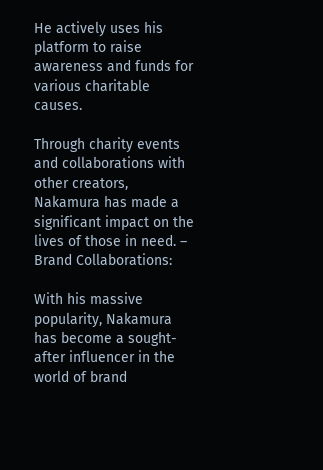He actively uses his platform to raise awareness and funds for various charitable causes.

Through charity events and collaborations with other creators, Nakamura has made a significant impact on the lives of those in need. – Brand Collaborations:

With his massive popularity, Nakamura has become a sought-after influencer in the world of brand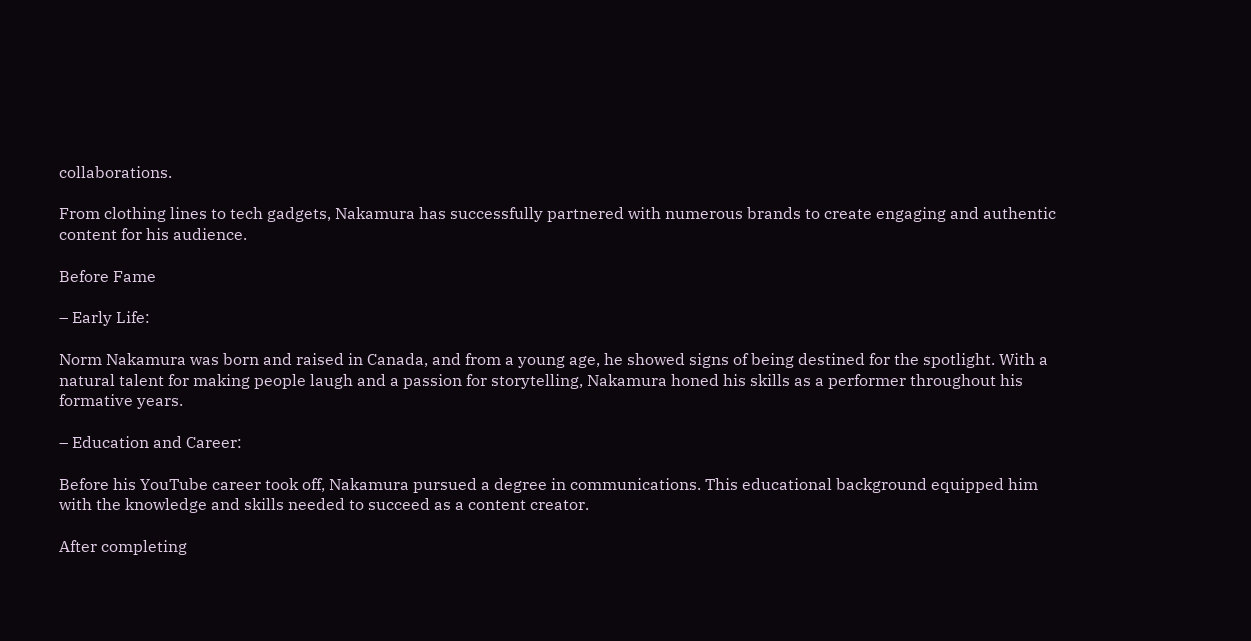collaborations.

From clothing lines to tech gadgets, Nakamura has successfully partnered with numerous brands to create engaging and authentic content for his audience.

Before Fame

– Early Life:

Norm Nakamura was born and raised in Canada, and from a young age, he showed signs of being destined for the spotlight. With a natural talent for making people laugh and a passion for storytelling, Nakamura honed his skills as a performer throughout his formative years.

– Education and Career:

Before his YouTube career took off, Nakamura pursued a degree in communications. This educational background equipped him with the knowledge and skills needed to succeed as a content creator.

After completing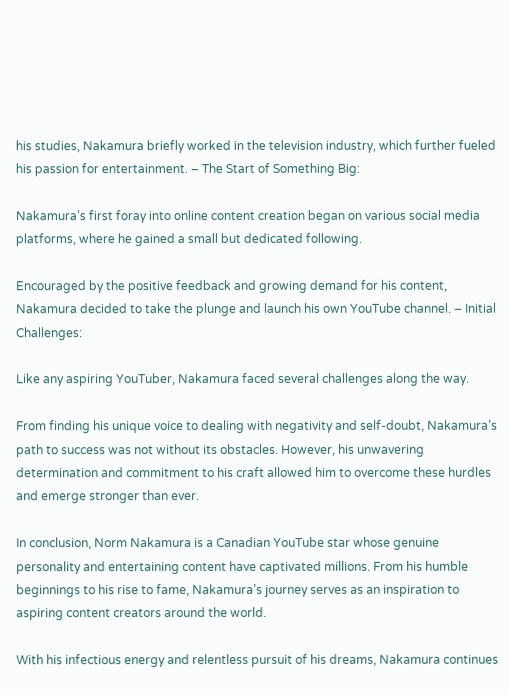his studies, Nakamura briefly worked in the television industry, which further fueled his passion for entertainment. – The Start of Something Big:

Nakamura’s first foray into online content creation began on various social media platforms, where he gained a small but dedicated following.

Encouraged by the positive feedback and growing demand for his content, Nakamura decided to take the plunge and launch his own YouTube channel. – Initial Challenges:

Like any aspiring YouTuber, Nakamura faced several challenges along the way.

From finding his unique voice to dealing with negativity and self-doubt, Nakamura’s path to success was not without its obstacles. However, his unwavering determination and commitment to his craft allowed him to overcome these hurdles and emerge stronger than ever.

In conclusion, Norm Nakamura is a Canadian YouTube star whose genuine personality and entertaining content have captivated millions. From his humble beginnings to his rise to fame, Nakamura’s journey serves as an inspiration to aspiring content creators around the world.

With his infectious energy and relentless pursuit of his dreams, Nakamura continues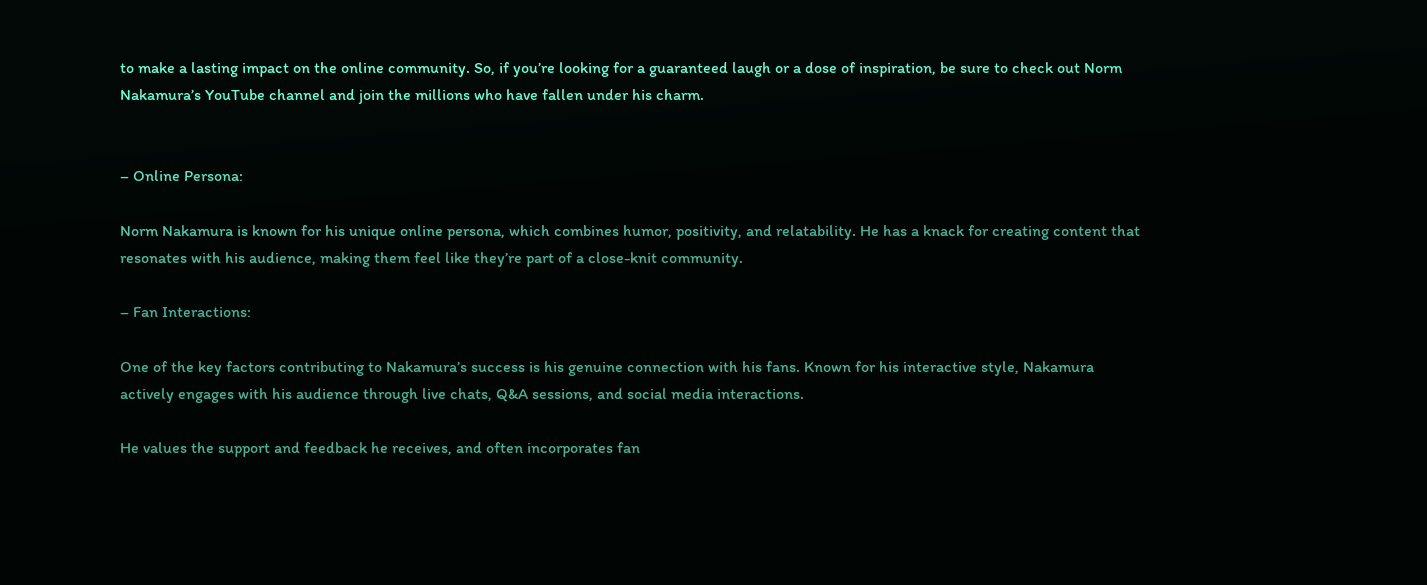to make a lasting impact on the online community. So, if you’re looking for a guaranteed laugh or a dose of inspiration, be sure to check out Norm Nakamura’s YouTube channel and join the millions who have fallen under his charm.


– Online Persona:

Norm Nakamura is known for his unique online persona, which combines humor, positivity, and relatability. He has a knack for creating content that resonates with his audience, making them feel like they’re part of a close-knit community.

– Fan Interactions:

One of the key factors contributing to Nakamura’s success is his genuine connection with his fans. Known for his interactive style, Nakamura actively engages with his audience through live chats, Q&A sessions, and social media interactions.

He values the support and feedback he receives, and often incorporates fan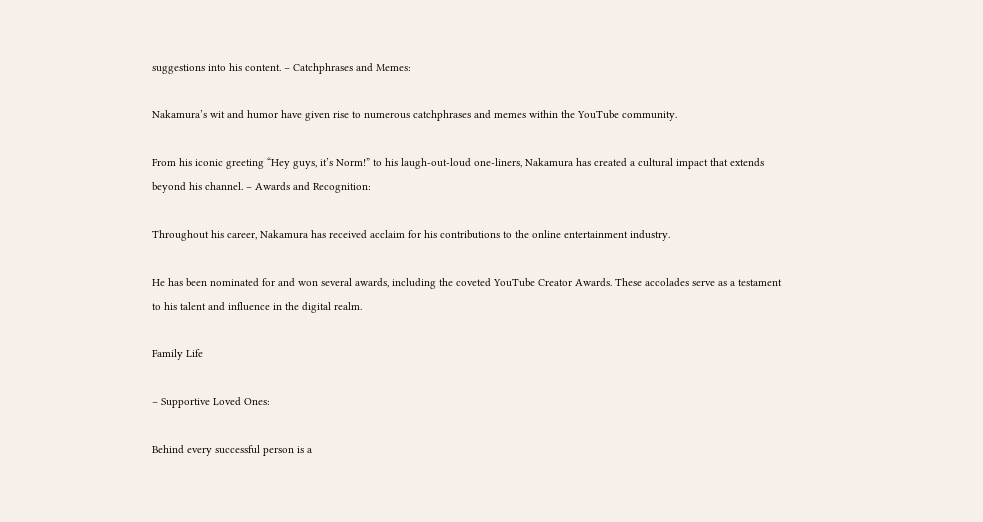suggestions into his content. – Catchphrases and Memes:

Nakamura’s wit and humor have given rise to numerous catchphrases and memes within the YouTube community.

From his iconic greeting “Hey guys, it’s Norm!” to his laugh-out-loud one-liners, Nakamura has created a cultural impact that extends beyond his channel. – Awards and Recognition:

Throughout his career, Nakamura has received acclaim for his contributions to the online entertainment industry.

He has been nominated for and won several awards, including the coveted YouTube Creator Awards. These accolades serve as a testament to his talent and influence in the digital realm.

Family Life

– Supportive Loved Ones:

Behind every successful person is a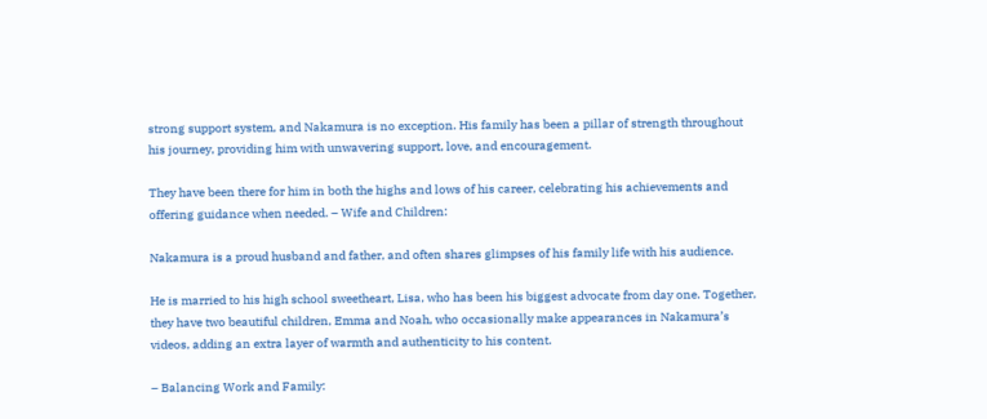strong support system, and Nakamura is no exception. His family has been a pillar of strength throughout his journey, providing him with unwavering support, love, and encouragement.

They have been there for him in both the highs and lows of his career, celebrating his achievements and offering guidance when needed. – Wife and Children:

Nakamura is a proud husband and father, and often shares glimpses of his family life with his audience.

He is married to his high school sweetheart, Lisa, who has been his biggest advocate from day one. Together, they have two beautiful children, Emma and Noah, who occasionally make appearances in Nakamura’s videos, adding an extra layer of warmth and authenticity to his content.

– Balancing Work and Family: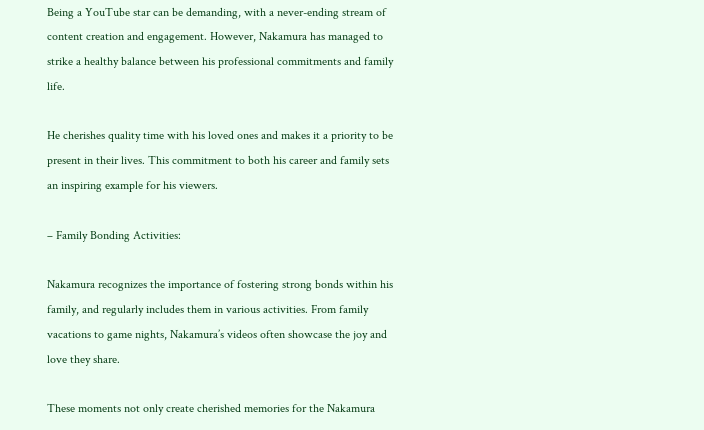Being a YouTube star can be demanding, with a never-ending stream of content creation and engagement. However, Nakamura has managed to strike a healthy balance between his professional commitments and family life.

He cherishes quality time with his loved ones and makes it a priority to be present in their lives. This commitment to both his career and family sets an inspiring example for his viewers.

– Family Bonding Activities:

Nakamura recognizes the importance of fostering strong bonds within his family, and regularly includes them in various activities. From family vacations to game nights, Nakamura’s videos often showcase the joy and love they share.

These moments not only create cherished memories for the Nakamura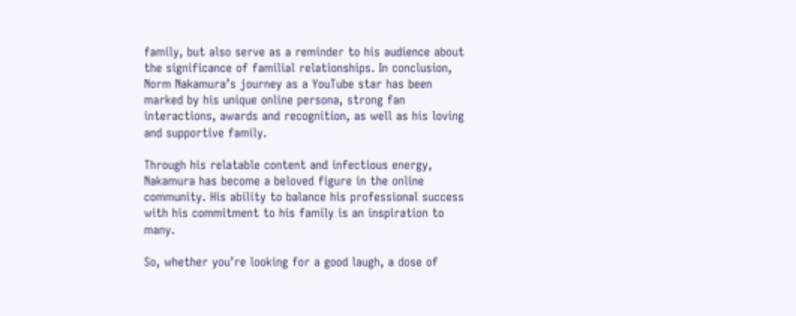family, but also serve as a reminder to his audience about the significance of familial relationships. In conclusion, Norm Nakamura’s journey as a YouTube star has been marked by his unique online persona, strong fan interactions, awards and recognition, as well as his loving and supportive family.

Through his relatable content and infectious energy, Nakamura has become a beloved figure in the online community. His ability to balance his professional success with his commitment to his family is an inspiration to many.

So, whether you’re looking for a good laugh, a dose of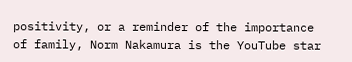positivity, or a reminder of the importance of family, Norm Nakamura is the YouTube star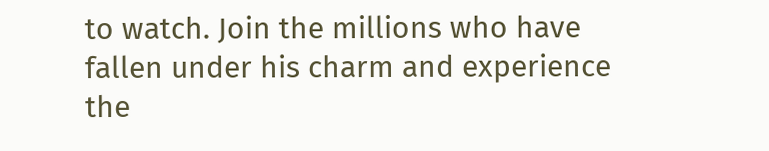to watch. Join the millions who have fallen under his charm and experience the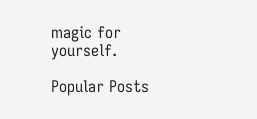magic for yourself.

Popular Posts